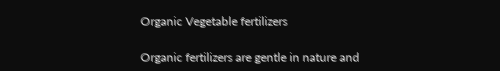Organic Vegetable fertilizers

Organic fertilizers are gentle in nature and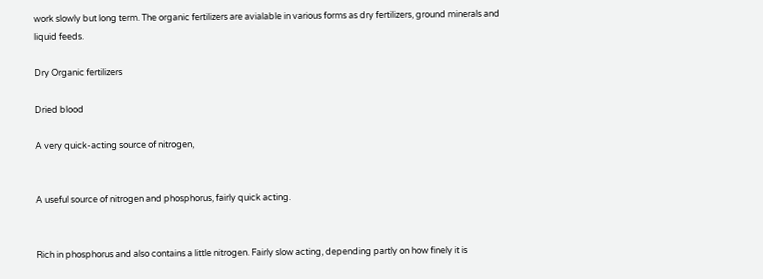work slowly but long term. The organic fertilizers are avialable in various forms as dry fertilizers, ground minerals and liquid feeds.

Dry Organic fertilizers

Dried blood

A very quick-acting source of nitrogen,


A useful source of nitrogen and phosphorus, fairly quick acting.


Rich in phosphorus and also contains a little nitrogen. Fairly slow acting, depending partly on how finely it is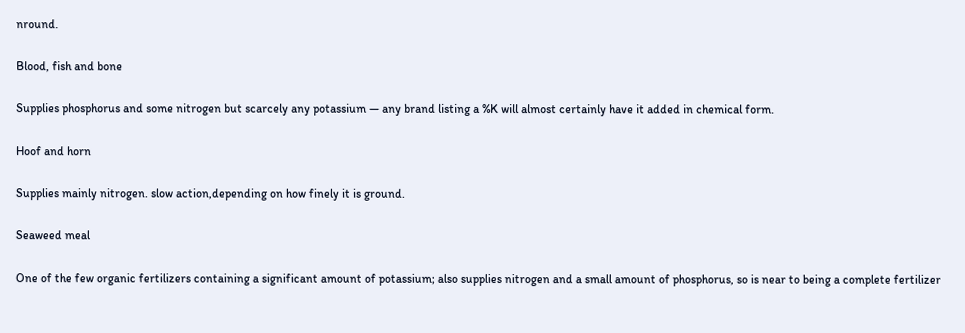nround.

Blood, fish and bone

Supplies phosphorus and some nitrogen but scarcely any potassium — any brand listing a %K will almost certainly have it added in chemical form.

Hoof and horn

Supplies mainly nitrogen. slow action,depending on how finely it is ground.

Seaweed meal

One of the few organic fertilizers containing a significant amount of potassium; also supplies nitrogen and a small amount of phosphorus, so is near to being a complete fertilizer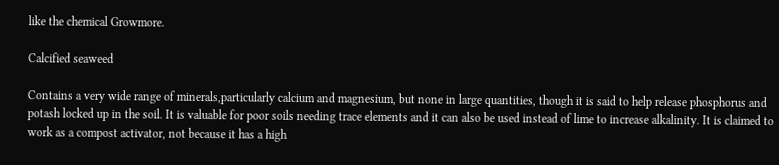like the chemical Growmore.

Calcified seaweed

Contains a very wide range of minerals,particularly calcium and magnesium, but none in large quantities, though it is said to help release phosphorus and potash locked up in the soil. It is valuable for poor soils needing trace elements and it can also be used instead of lime to increase alkalinity. It is claimed to work as a compost activator, not because it has a high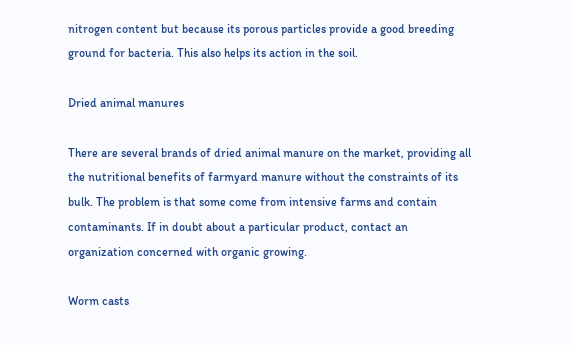nitrogen content but because its porous particles provide a good breeding ground for bacteria. This also helps its action in the soil.

Dried animal manures

There are several brands of dried animal manure on the market, providing all the nutritional benefits of farmyard manure without the constraints of its bulk. The problem is that some come from intensive farms and contain contaminants. If in doubt about a particular product, contact an organization concerned with organic growing.

Worm casts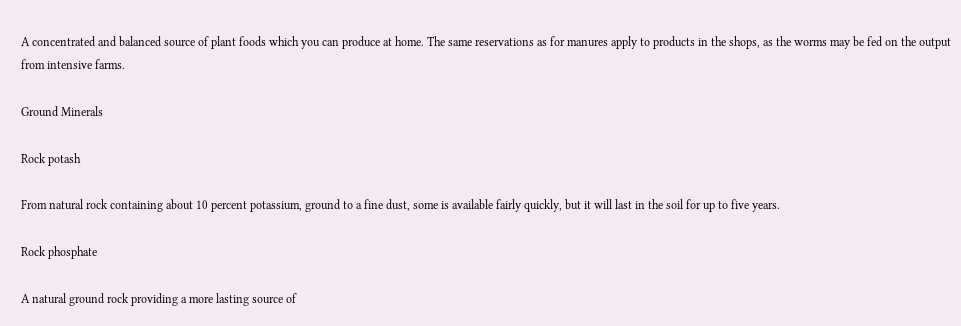A concentrated and balanced source of plant foods which you can produce at home. The same reservations as for manures apply to products in the shops, as the worms may be fed on the output from intensive farms.

Ground Minerals

Rock potash

From natural rock containing about 10 percent potassium, ground to a fine dust, some is available fairly quickly, but it will last in the soil for up to five years.

Rock phosphate

A natural ground rock providing a more lasting source of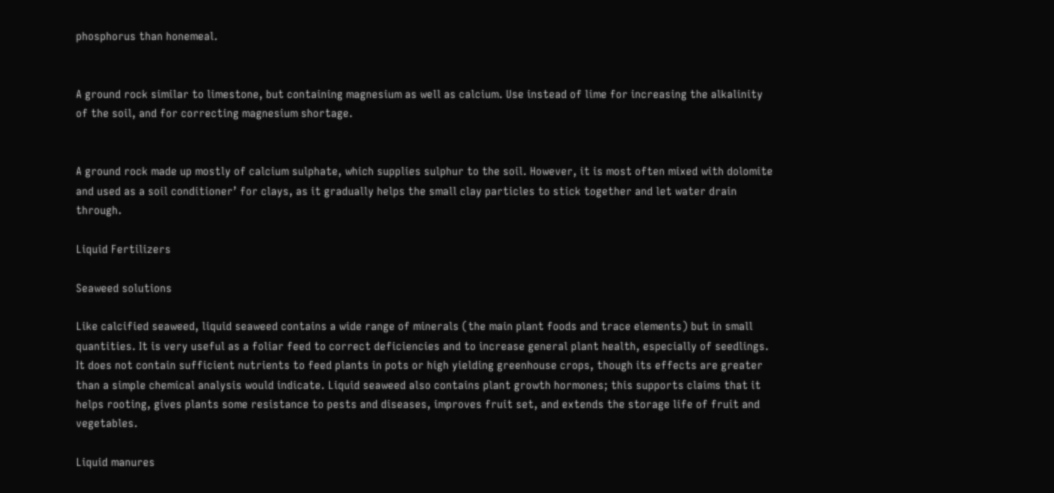phosphorus than honemeal.


A ground rock similar to limestone, but containing magnesium as well as calcium. Use instead of lime for increasing the alkalinity of the soil, and for correcting magnesium shortage.


A ground rock made up mostly of calcium sulphate, which supplies sulphur to the soil. However, it is most often mixed with dolomite and used as a soil conditioner’ for clays, as it gradually helps the small clay particles to stick together and let water drain through.

Liquid Fertilizers

Seaweed solutions

Like calcified seaweed, liquid seaweed contains a wide range of minerals (the main plant foods and trace elements) but in small quantities. It is very useful as a foliar feed to correct deficiencies and to increase general plant health, especially of seedlings. It does not contain sufficient nutrients to feed plants in pots or high yielding greenhouse crops, though its effects are greater than a simple chemical analysis would indicate. Liquid seaweed also contains plant growth hormones; this supports claims that it helps rooting, gives plants some resistance to pests and diseases, improves fruit set, and extends the storage life of fruit and vegetables.

Liquid manures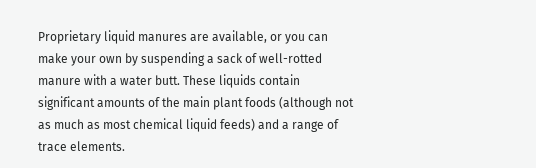Proprietary liquid manures are available, or you can make your own by suspending a sack of well-rotted manure with a water butt. These liquids contain significant amounts of the main plant foods (although not as much as most chemical liquid feeds) and a range of trace elements.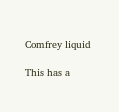Comfrey liquid

This has a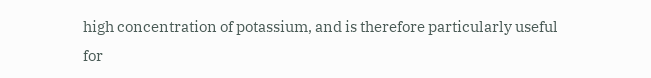high concentration of potassium, and is therefore particularly useful for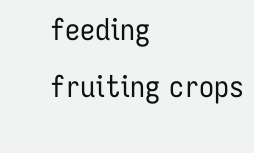feeding fruiting crops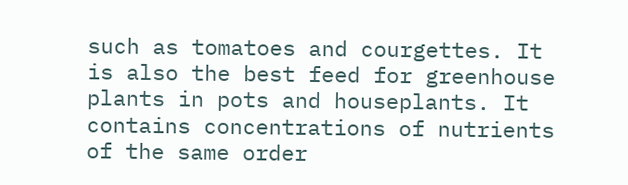such as tomatoes and courgettes. It is also the best feed for greenhouse plants in pots and houseplants. It contains concentrations of nutrients of the same order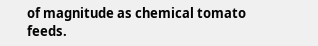of magnitude as chemical tomato feeds.